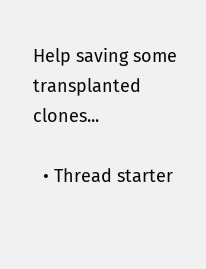Help saving some transplanted clones...

  • Thread starter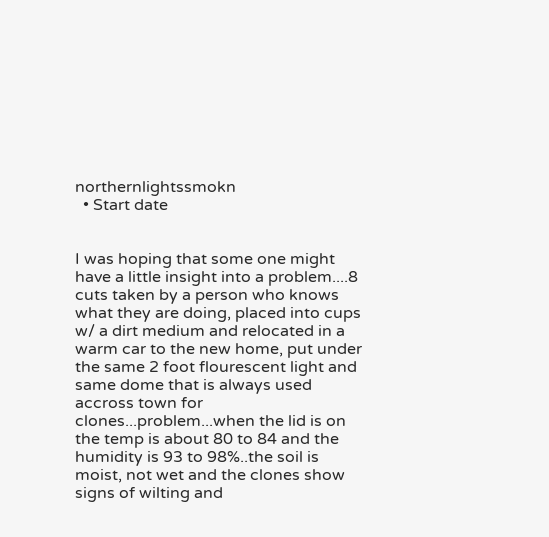northernlightssmokn
  • Start date


I was hoping that some one might have a little insight into a problem....8 cuts taken by a person who knows what they are doing, placed into cups w/ a dirt medium and relocated in a warm car to the new home, put under the same 2 foot flourescent light and same dome that is always used accross town for clones...problem...when the lid is on the temp is about 80 to 84 and the humidity is 93 to 98%..the soil is moist, not wet and the clones show signs of wilting and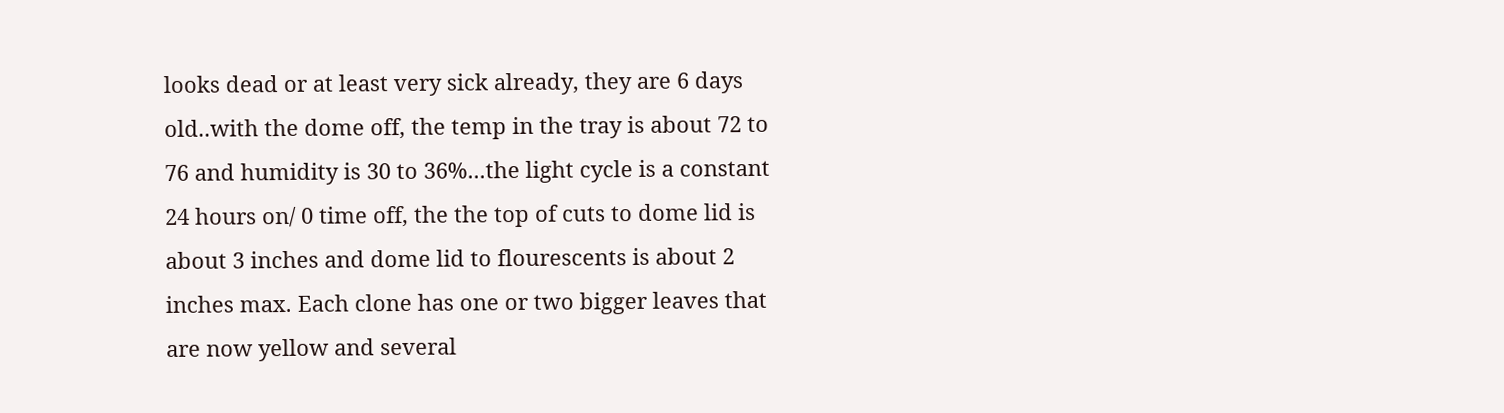looks dead or at least very sick already, they are 6 days old..with the dome off, the temp in the tray is about 72 to 76 and humidity is 30 to 36%...the light cycle is a constant 24 hours on/ 0 time off, the the top of cuts to dome lid is about 3 inches and dome lid to flourescents is about 2 inches max. Each clone has one or two bigger leaves that are now yellow and several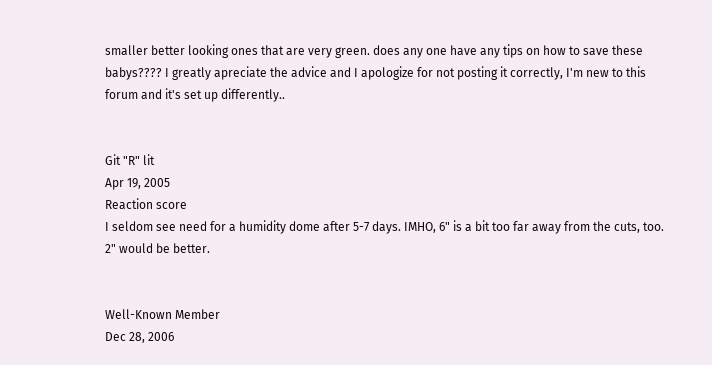smaller better looking ones that are very green. does any one have any tips on how to save these babys???? I greatly apreciate the advice and I apologize for not posting it correctly, I'm new to this forum and it's set up differently..


Git "R" lit
Apr 19, 2005
Reaction score
I seldom see need for a humidity dome after 5-7 days. IMHO, 6" is a bit too far away from the cuts, too. 2" would be better.


Well-Known Member
Dec 28, 2006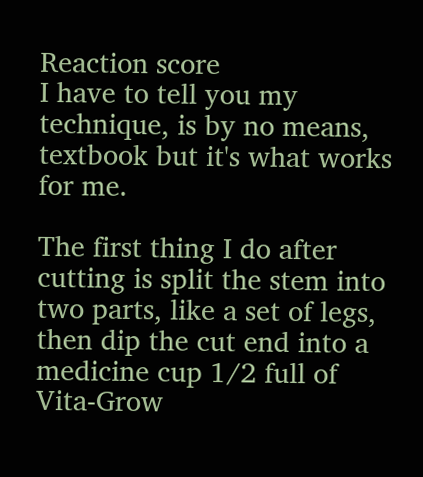Reaction score
I have to tell you my technique, is by no means, textbook but it's what works for me.

The first thing I do after cutting is split the stem into two parts, like a set of legs, then dip the cut end into a medicine cup 1/2 full of Vita-Grow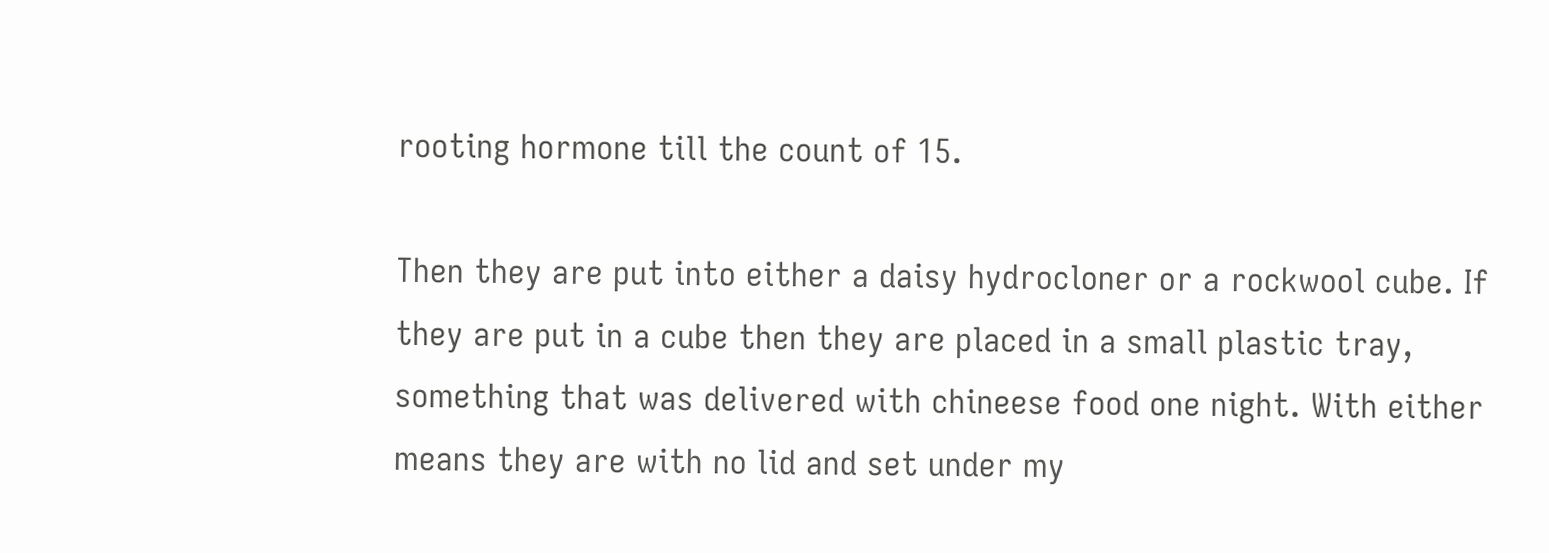rooting hormone till the count of 15.

Then they are put into either a daisy hydrocloner or a rockwool cube. If they are put in a cube then they are placed in a small plastic tray, something that was delivered with chineese food one night. With either means they are with no lid and set under my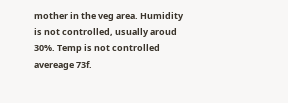mother in the veg area. Humidity is not controlled, usually aroud 30%. Temp is not controlled avereage 73f.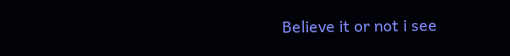Believe it or not i see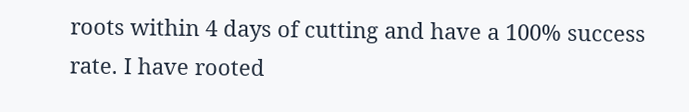roots within 4 days of cutting and have a 100% success rate. I have rooted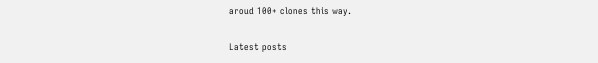aroud 100+ clones this way.

Latest posts